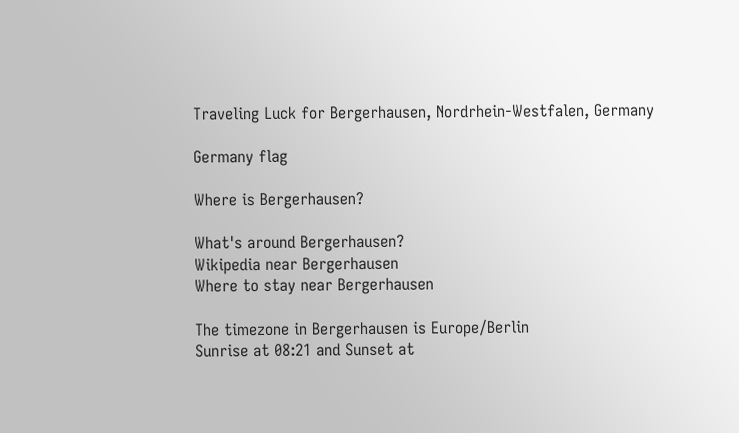Traveling Luck for Bergerhausen, Nordrhein-Westfalen, Germany

Germany flag

Where is Bergerhausen?

What's around Bergerhausen?
Wikipedia near Bergerhausen
Where to stay near Bergerhausen

The timezone in Bergerhausen is Europe/Berlin
Sunrise at 08:21 and Sunset at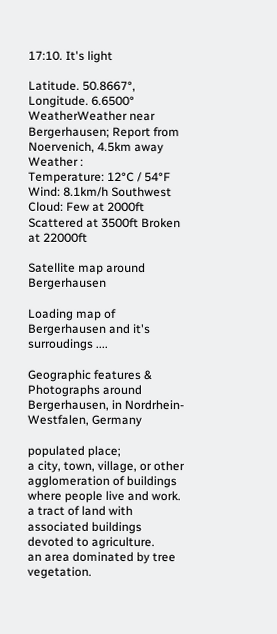17:10. It's light

Latitude. 50.8667°, Longitude. 6.6500°
WeatherWeather near Bergerhausen; Report from Noervenich, 4.5km away
Weather :
Temperature: 12°C / 54°F
Wind: 8.1km/h Southwest
Cloud: Few at 2000ft Scattered at 3500ft Broken at 22000ft

Satellite map around Bergerhausen

Loading map of Bergerhausen and it's surroudings ....

Geographic features & Photographs around Bergerhausen, in Nordrhein-Westfalen, Germany

populated place;
a city, town, village, or other agglomeration of buildings where people live and work.
a tract of land with associated buildings devoted to agriculture.
an area dominated by tree vegetation.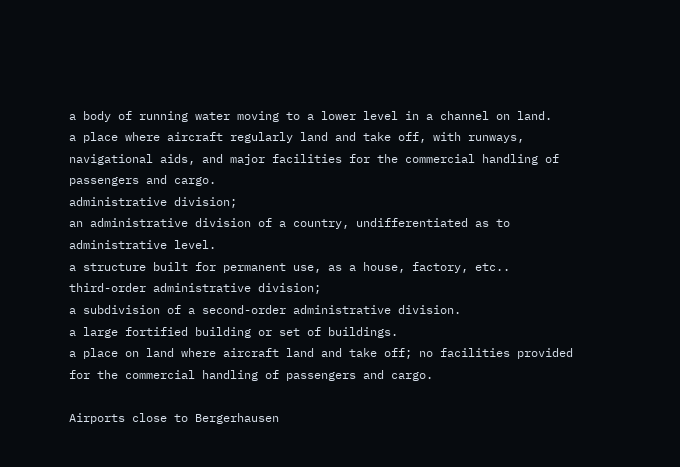a body of running water moving to a lower level in a channel on land.
a place where aircraft regularly land and take off, with runways, navigational aids, and major facilities for the commercial handling of passengers and cargo.
administrative division;
an administrative division of a country, undifferentiated as to administrative level.
a structure built for permanent use, as a house, factory, etc..
third-order administrative division;
a subdivision of a second-order administrative division.
a large fortified building or set of buildings.
a place on land where aircraft land and take off; no facilities provided for the commercial handling of passengers and cargo.

Airports close to Bergerhausen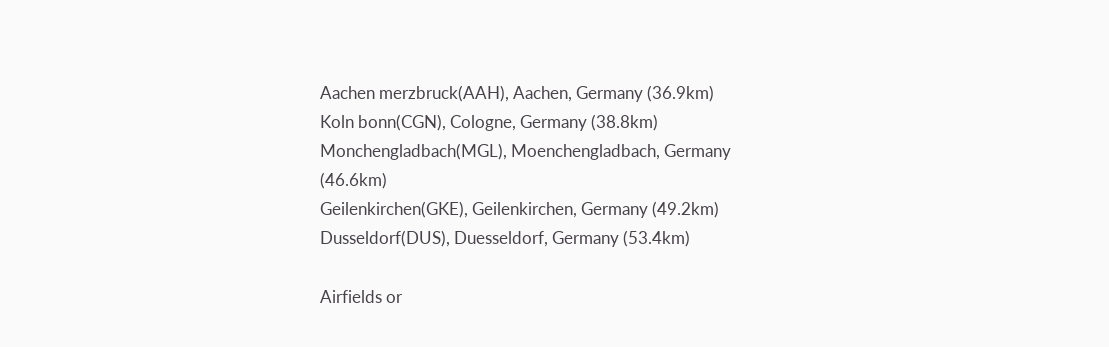Aachen merzbruck(AAH), Aachen, Germany (36.9km)
Koln bonn(CGN), Cologne, Germany (38.8km)
Monchengladbach(MGL), Moenchengladbach, Germany (46.6km)
Geilenkirchen(GKE), Geilenkirchen, Germany (49.2km)
Dusseldorf(DUS), Duesseldorf, Germany (53.4km)

Airfields or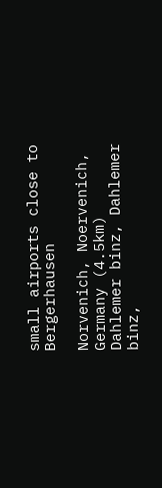small airports close to Bergerhausen

Norvenich, Noervenich, Germany (4.5km)
Dahlemer binz, Dahlemer binz,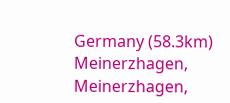Germany (58.3km)
Meinerzhagen, Meinerzhagen,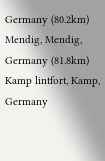Germany (80.2km)
Mendig, Mendig, Germany (81.8km)
Kamp lintfort, Kamp, Germany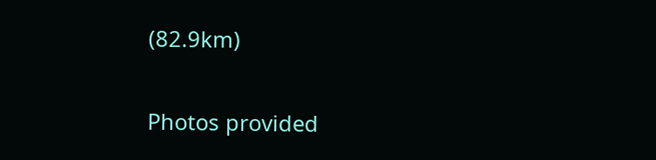(82.9km)

Photos provided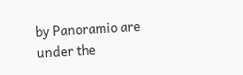by Panoramio are under the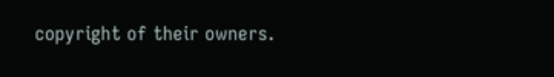copyright of their owners.